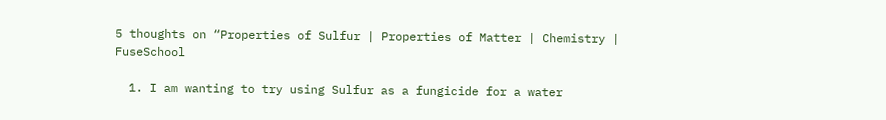5 thoughts on “Properties of Sulfur | Properties of Matter | Chemistry | FuseSchool

  1. I am wanting to try using Sulfur as a fungicide for a water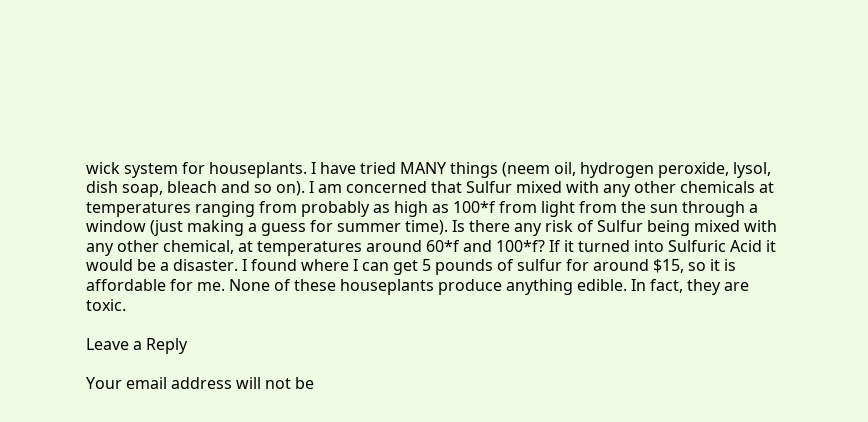wick system for houseplants. I have tried MANY things (neem oil, hydrogen peroxide, lysol, dish soap, bleach and so on). I am concerned that Sulfur mixed with any other chemicals at temperatures ranging from probably as high as 100*f from light from the sun through a window (just making a guess for summer time). Is there any risk of Sulfur being mixed with any other chemical, at temperatures around 60*f and 100*f? If it turned into Sulfuric Acid it would be a disaster. I found where I can get 5 pounds of sulfur for around $15, so it is affordable for me. None of these houseplants produce anything edible. In fact, they are toxic.

Leave a Reply

Your email address will not be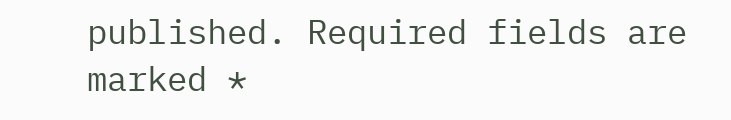published. Required fields are marked *